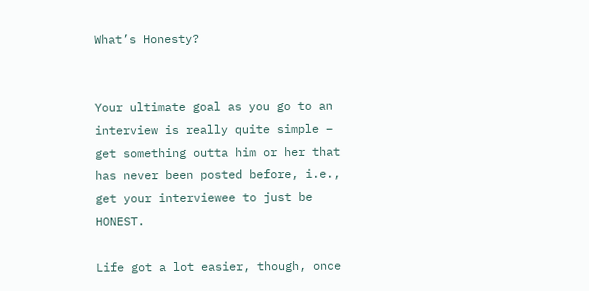What’s Honesty?


Your ultimate goal as you go to an interview is really quite simple – get something outta him or her that has never been posted before, i.e., get your interviewee to just be HONEST.

Life got a lot easier, though, once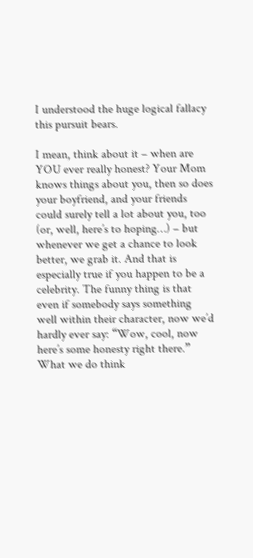I understood the huge logical fallacy this pursuit bears.

I mean, think about it – when are YOU ever really honest? Your Mom knows things about you, then so does your boyfriend, and your friends could surely tell a lot about you, too (or, well, here’s to hoping…) – but whenever we get a chance to look better, we grab it. And that is especially true if you happen to be a celebrity. The funny thing is that even if somebody says something well within their character, now we’d hardly ever say: “Wow, cool, now here’s some honesty right there.” What we do think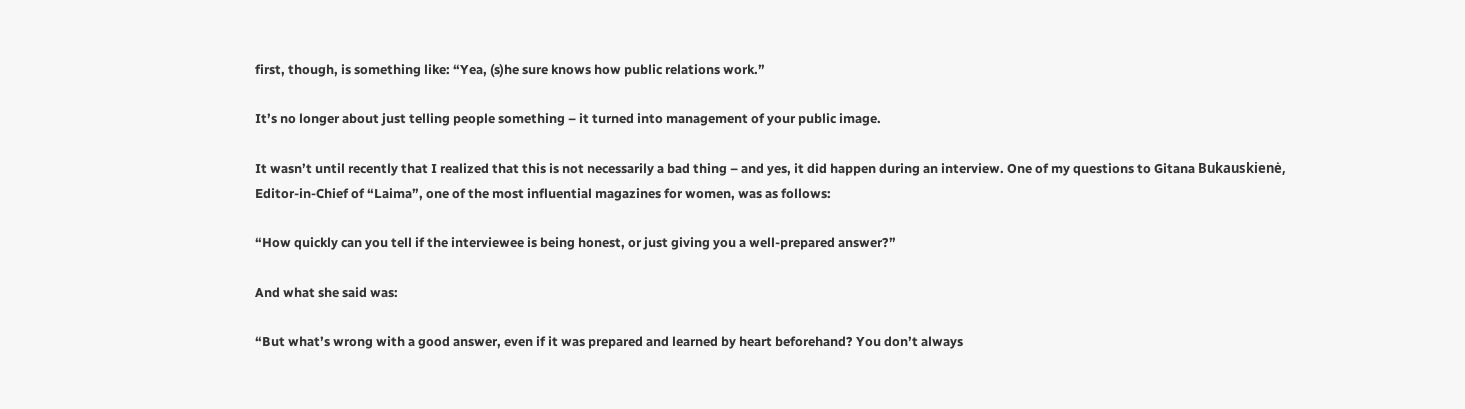first, though, is something like: “Yea, (s)he sure knows how public relations work.”

It’s no longer about just telling people something – it turned into management of your public image.

It wasn’t until recently that I realized that this is not necessarily a bad thing – and yes, it did happen during an interview. One of my questions to Gitana Bukauskienė, Editor-in-Chief of “Laima”, one of the most influential magazines for women, was as follows:

“How quickly can you tell if the interviewee is being honest, or just giving you a well-prepared answer?”

And what she said was:

“But what’s wrong with a good answer, even if it was prepared and learned by heart beforehand? You don’t always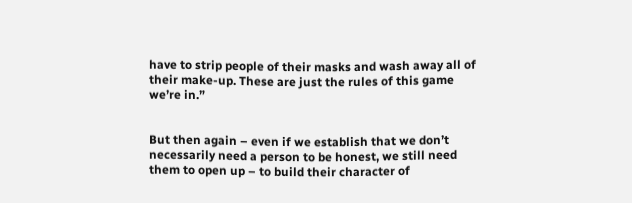have to strip people of their masks and wash away all of their make-up. These are just the rules of this game we’re in.”


But then again – even if we establish that we don’t necessarily need a person to be honest, we still need them to open up – to build their character of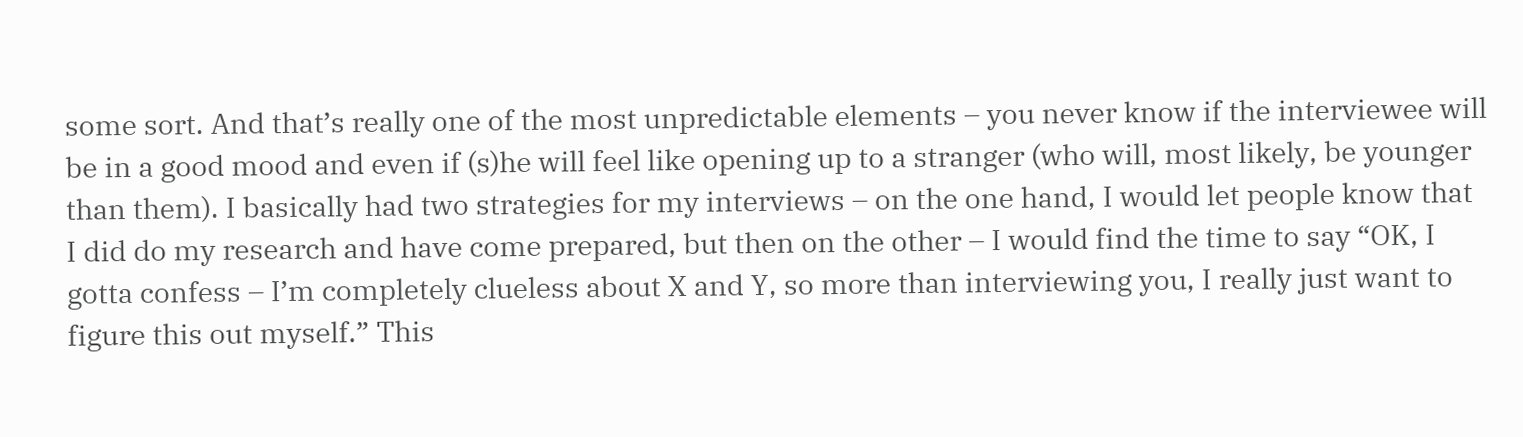some sort. And that’s really one of the most unpredictable elements – you never know if the interviewee will be in a good mood and even if (s)he will feel like opening up to a stranger (who will, most likely, be younger than them). I basically had two strategies for my interviews – on the one hand, I would let people know that I did do my research and have come prepared, but then on the other – I would find the time to say “OK, I gotta confess – I’m completely clueless about X and Y, so more than interviewing you, I really just want to figure this out myself.” This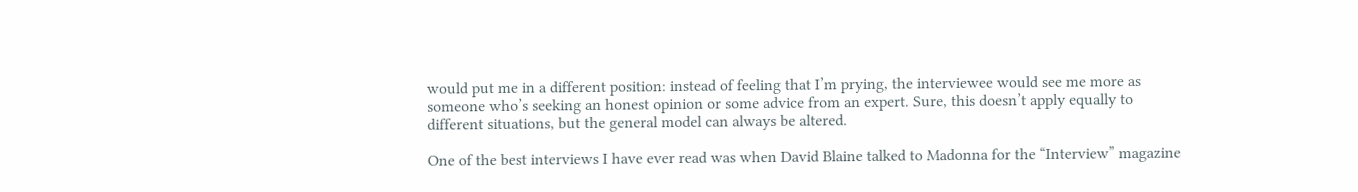would put me in a different position: instead of feeling that I’m prying, the interviewee would see me more as someone who’s seeking an honest opinion or some advice from an expert. Sure, this doesn’t apply equally to different situations, but the general model can always be altered.

One of the best interviews I have ever read was when David Blaine talked to Madonna for the “Interview” magazine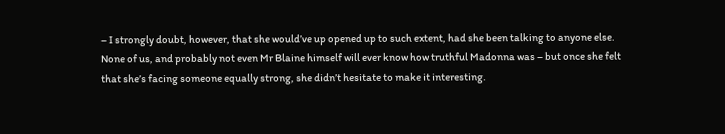– I strongly doubt, however, that she would’ve up opened up to such extent, had she been talking to anyone else. None of us, and probably not even Mr Blaine himself will ever know how truthful Madonna was – but once she felt that she’s facing someone equally strong, she didn’t hesitate to make it interesting.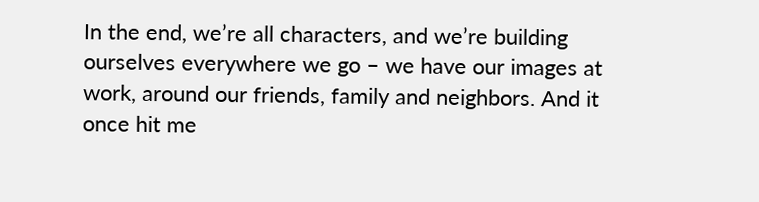In the end, we’re all characters, and we’re building ourselves everywhere we go – we have our images at work, around our friends, family and neighbors. And it once hit me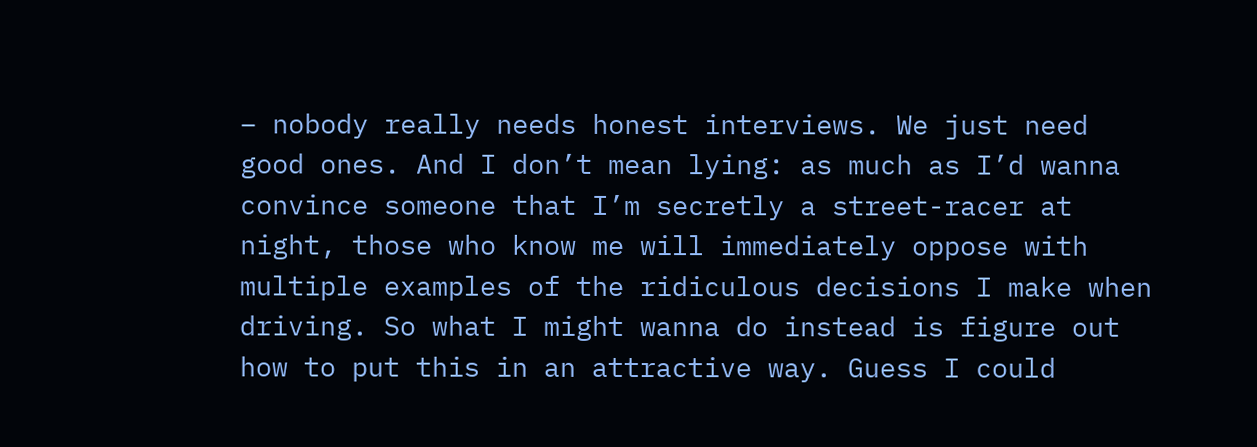– nobody really needs honest interviews. We just need good ones. And I don’t mean lying: as much as I’d wanna convince someone that I’m secretly a street-racer at night, those who know me will immediately oppose with multiple examples of the ridiculous decisions I make when driving. So what I might wanna do instead is figure out how to put this in an attractive way. Guess I could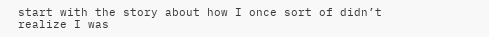start with the story about how I once sort of didn’t realize I was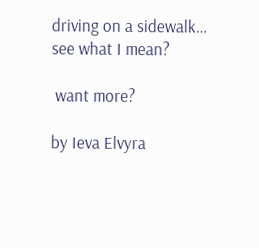driving on a sidewalk… see what I mean?

 want more?

by Ieva Elvyra